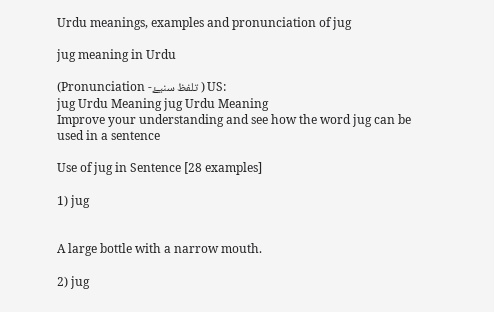Urdu meanings, examples and pronunciation of jug

jug meaning in Urdu

(Pronunciation -تلفظ سنیۓ ) US:
jug Urdu Meaning jug Urdu Meaning
Improve your understanding and see how the word jug can be used in a sentence

Use of jug in Sentence [28 examples]

1) jug


A large bottle with a narrow mouth.

2) jug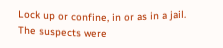Lock up or confine, in or as in a jail.
The suspects were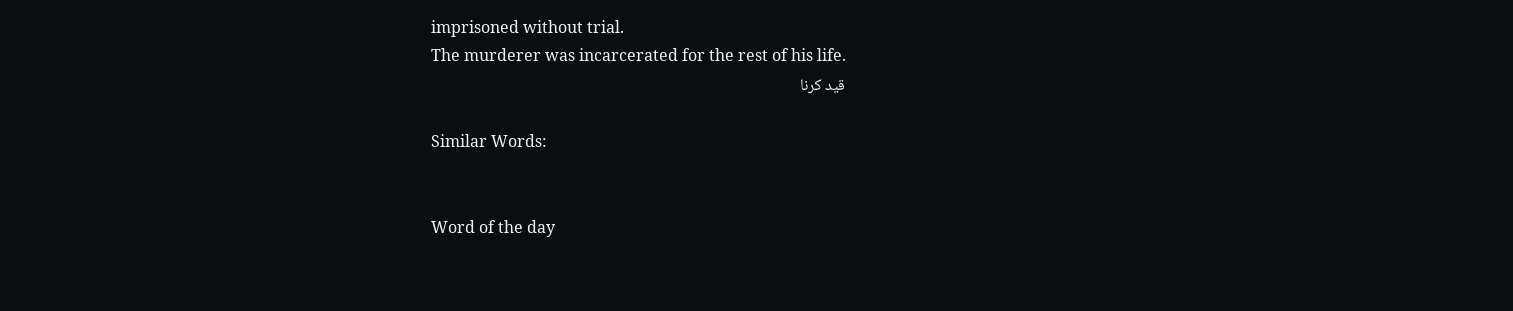imprisoned without trial.
The murderer was incarcerated for the rest of his life.
قید کرنا

Similar Words:


Word of the day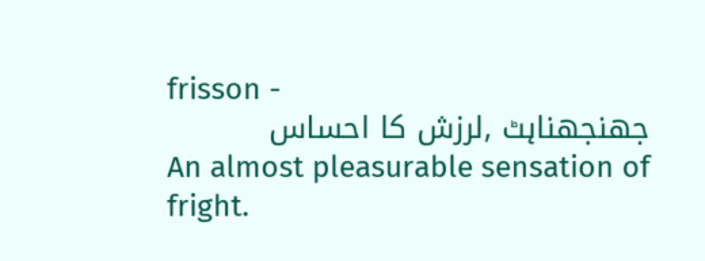frisson -
جھنجھناہٹ ,لرزش کا احساس
An almost pleasurable sensation of fright.